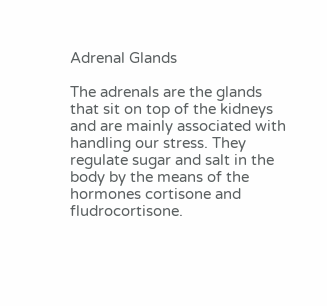Adrenal Glands

The adrenals are the glands that sit on top of the kidneys and are mainly associated with handling our stress. They regulate sugar and salt in the body by the means of the hormones cortisone and fludrocortisone.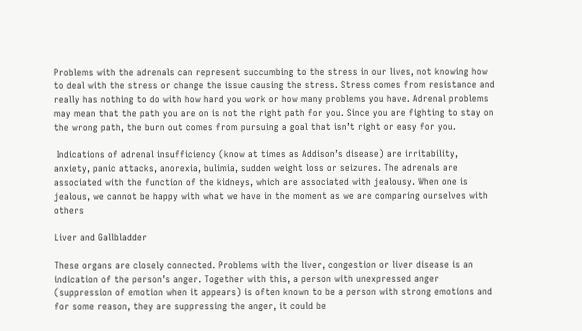Problems with the adrenals can represent succumbing to the stress in our lives, not knowing how to deal with the stress or change the issue causing the stress. Stress comes from resistance and really has nothing to do with how hard you work or how many problems you have. Adrenal problems may mean that the path you are on is not the right path for you. Since you are fighting to stay on the wrong path, the burn out comes from pursuing a goal that isn’t right or easy for you.

 Indications of adrenal insufficiency (know at times as Addison’s disease) are irritability, anxiety, panic attacks, anorexia, bulimia, sudden weight loss or seizures. The adrenals are associated with the function of the kidneys, which are associated with jealousy. When one is jealous, we cannot be happy with what we have in the moment as we are comparing ourselves with others

Liver and Gallbladder

These organs are closely connected. Problems with the liver, congestion or liver disease is an indication of the person’s anger. Together with this, a person with unexpressed anger (suppression of emotion when it appears) is often known to be a person with strong emotions and for some reason, they are suppressing the anger, it could be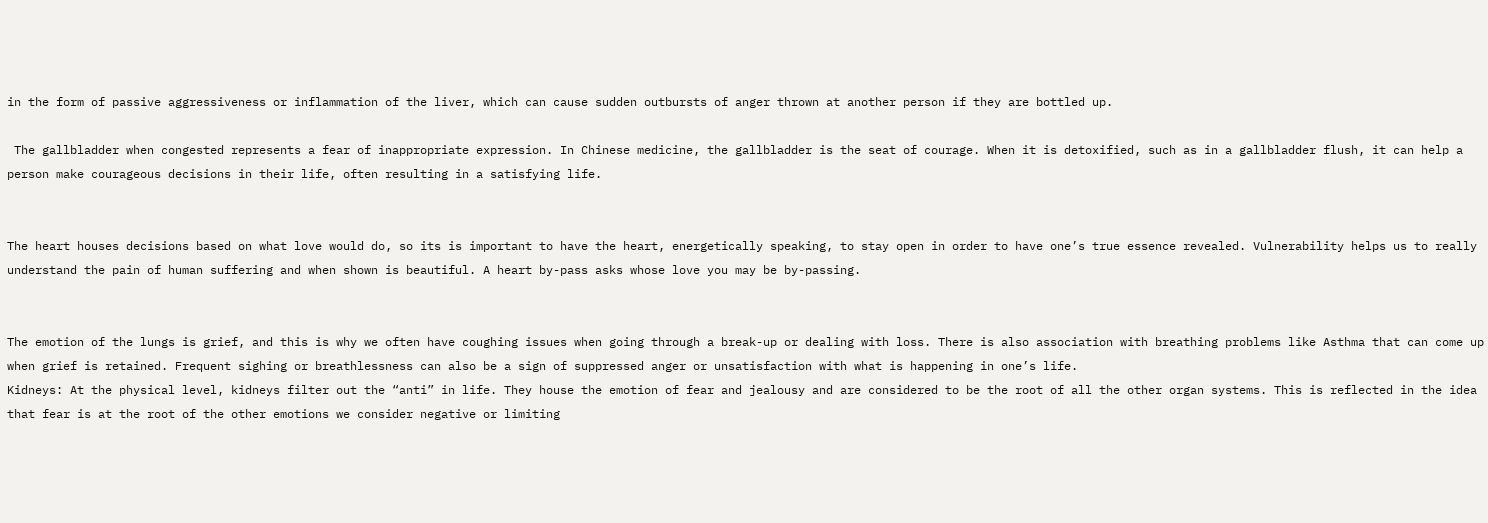in the form of passive aggressiveness or inflammation of the liver, which can cause sudden outbursts of anger thrown at another person if they are bottled up.

 The gallbladder when congested represents a fear of inappropriate expression. In Chinese medicine, the gallbladder is the seat of courage. When it is detoxified, such as in a gallbladder flush, it can help a person make courageous decisions in their life, often resulting in a satisfying life.


The heart houses decisions based on what love would do, so its is important to have the heart, energetically speaking, to stay open in order to have one’s true essence revealed. Vulnerability helps us to really understand the pain of human suffering and when shown is beautiful. A heart by-pass asks whose love you may be by-passing.


The emotion of the lungs is grief, and this is why we often have coughing issues when going through a break-up or dealing with loss. There is also association with breathing problems like Asthma that can come up when grief is retained. Frequent sighing or breathlessness can also be a sign of suppressed anger or unsatisfaction with what is happening in one’s life.
Kidneys: At the physical level, kidneys filter out the “anti” in life. They house the emotion of fear and jealousy and are considered to be the root of all the other organ systems. This is reflected in the idea that fear is at the root of the other emotions we consider negative or limiting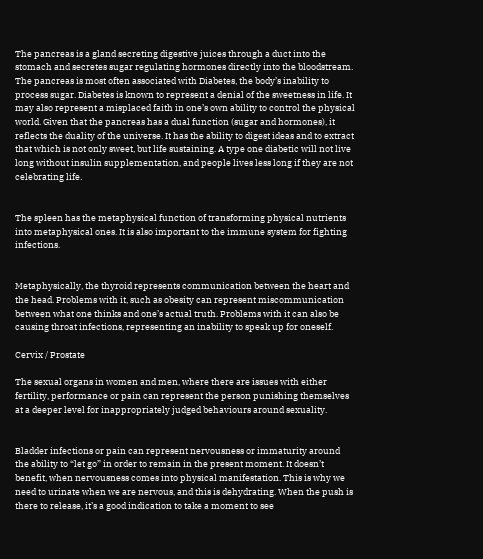The pancreas is a gland secreting digestive juices through a duct into the stomach and secretes sugar regulating hormones directly into the bloodstream. The pancreas is most often associated with Diabetes, the body’s inability to process sugar. Diabetes is known to represent a denial of the sweetness in life. It may also represent a misplaced faith in one’s own ability to control the physical world. Given that the pancreas has a dual function (sugar and hormones), it reflects the duality of the universe. It has the ability to digest ideas and to extract that which is not only sweet, but life sustaining. A type one diabetic will not live long without insulin supplementation, and people lives less long if they are not celebrating life.


The spleen has the metaphysical function of transforming physical nutrients into metaphysical ones. It is also important to the immune system for fighting infections.


Metaphysically, the thyroid represents communication between the heart and the head. Problems with it, such as obesity can represent miscommunication between what one thinks and one’s actual truth. Problems with it can also be causing throat infections, representing an inability to speak up for oneself.

Cervix / Prostate

The sexual organs in women and men, where there are issues with either fertility, performance or pain can represent the person punishing themselves at a deeper level for inappropriately judged behaviours around sexuality.


Bladder infections or pain can represent nervousness or immaturity around the ability to “let go” in order to remain in the present moment. It doesn’t benefit, when nervousness comes into physical manifestation. This is why we need to urinate when we are nervous, and this is dehydrating. When the push is there to release, it’s a good indication to take a moment to see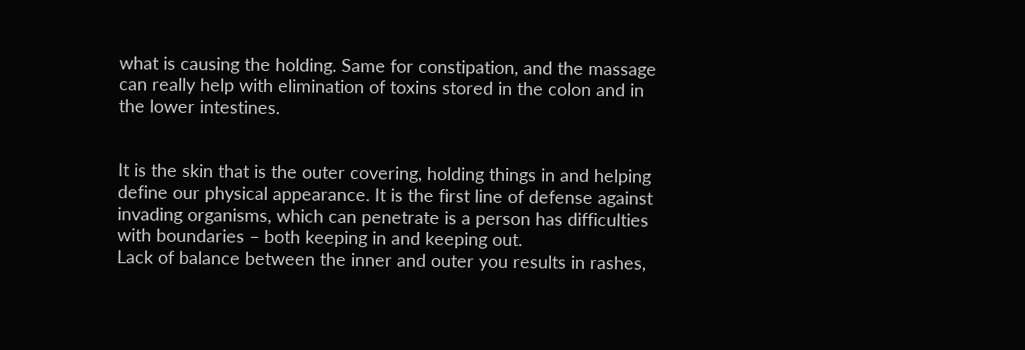what is causing the holding. Same for constipation, and the massage can really help with elimination of toxins stored in the colon and in the lower intestines.


It is the skin that is the outer covering, holding things in and helping define our physical appearance. It is the first line of defense against invading organisms, which can penetrate is a person has difficulties with boundaries – both keeping in and keeping out.
Lack of balance between the inner and outer you results in rashes,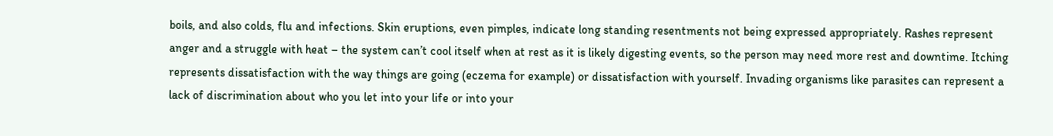boils, and also colds, flu and infections. Skin eruptions, even pimples, indicate long standing resentments not being expressed appropriately. Rashes represent anger and a struggle with heat – the system can’t cool itself when at rest as it is likely digesting events, so the person may need more rest and downtime. Itching represents dissatisfaction with the way things are going (eczema for example) or dissatisfaction with yourself. Invading organisms like parasites can represent a lack of discrimination about who you let into your life or into your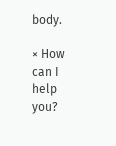body.

× How can I help you?